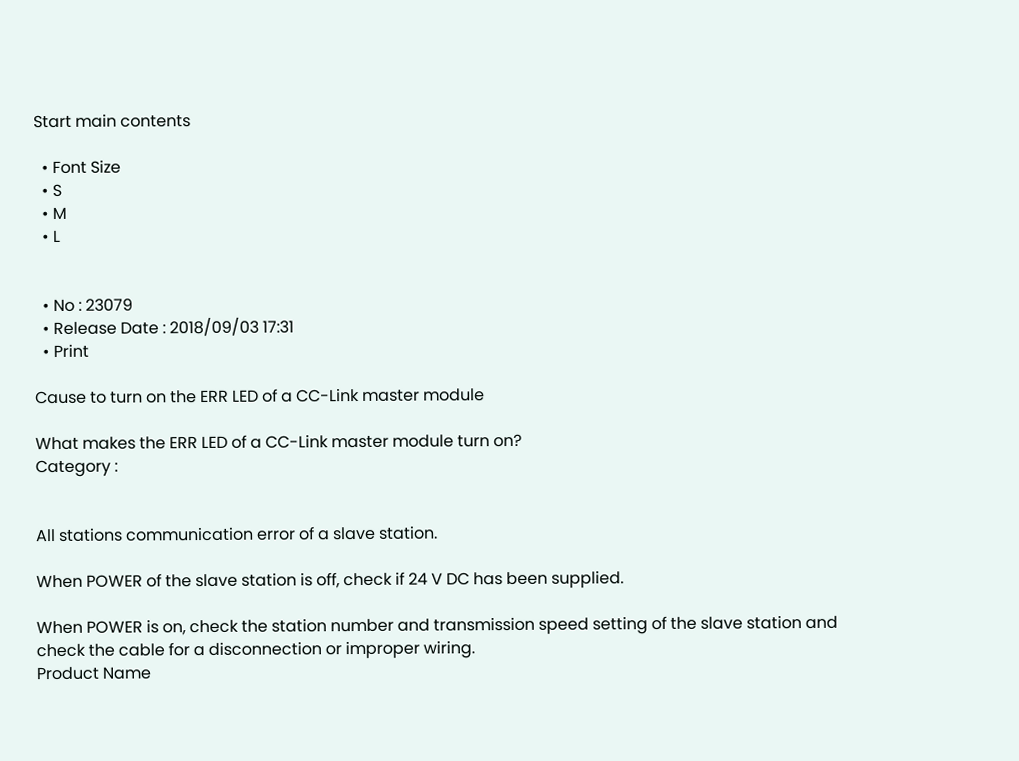Start main contents

  • Font Size
  • S
  • M
  • L


  • No : 23079
  • Release Date : 2018/09/03 17:31
  • Print

Cause to turn on the ERR LED of a CC-Link master module

What makes the ERR LED of a CC-Link master module turn on?
Category :


All stations communication error of a slave station.

When POWER of the slave station is off, check if 24 V DC has been supplied.

When POWER is on, check the station number and transmission speed setting of the slave station and check the cable for a disconnection or improper wiring.
Product Name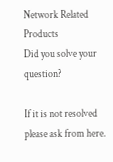Network Related Products
Did you solve your question?

If it is not resolved please ask from here.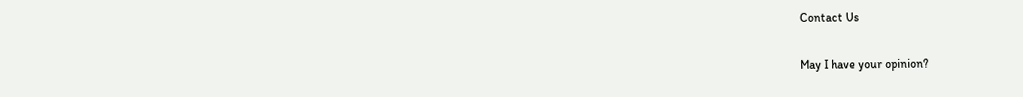Contact Us

May I have your opinion?